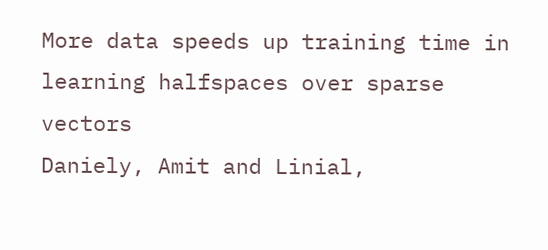More data speeds up training time in learning halfspaces over sparse vectors
Daniely, Amit and Linial,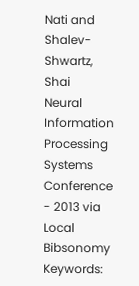Nati and Shalev-Shwartz, Shai
Neural Information Processing Systems Conference - 2013 via Local Bibsonomy
Keywords: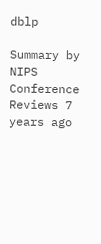dblp

Summary by NIPS Conference Reviews 7 years ago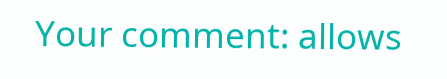Your comment: allows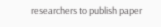researchers to publish paper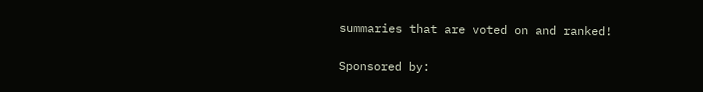summaries that are voted on and ranked!

Sponsored by: